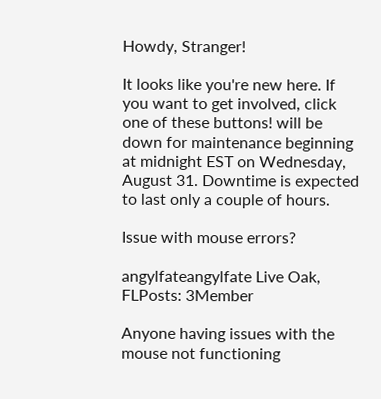Howdy, Stranger!

It looks like you're new here. If you want to get involved, click one of these buttons! will be down for maintenance beginning at midnight EST on Wednesday, August 31. Downtime is expected to last only a couple of hours.

Issue with mouse errors?

angylfateangylfate Live Oak, FLPosts: 3Member

Anyone having issues with the mouse not functioning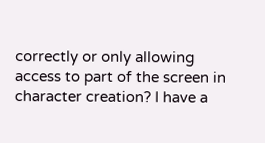correctly or only allowing access to part of the screen in character creation? I have a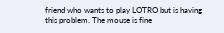friend who wants to play LOTRO but is having this problem. The mouse is fine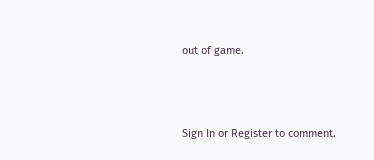out of game.



Sign In or Register to comment.